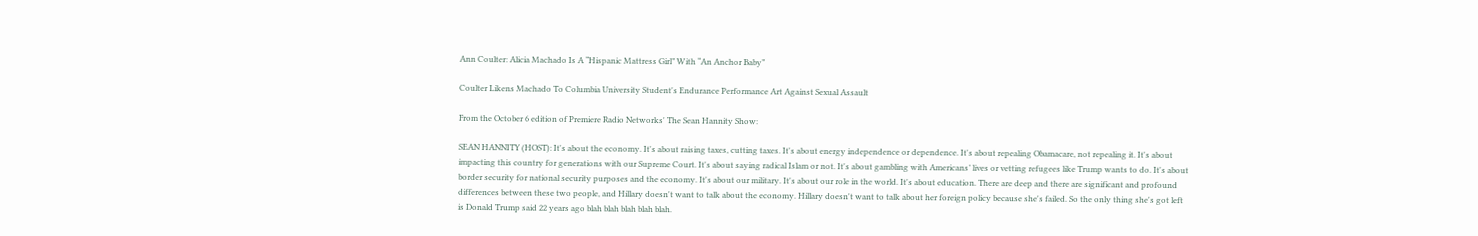Ann Coulter: Alicia Machado Is A “Hispanic Mattress Girl” With “An Anchor Baby”

Coulter Likens Machado To Columbia University Student's Endurance Performance Art Against Sexual Assault

From the October 6 edition of Premiere Radio Networks' The Sean Hannity Show:

SEAN HANNITY (HOST): It's about the economy. It's about raising taxes, cutting taxes. It's about energy independence or dependence. It's about repealing Obamacare, not repealing it. It's about impacting this country for generations with our Supreme Court. It's about saying radical Islam or not. It's about gambling with Americans’ lives or vetting refugees like Trump wants to do. It's about border security for national security purposes and the economy. It's about our military. It's about our role in the world. It's about education. There are deep and there are significant and profound differences between these two people, and Hillary doesn't want to talk about the economy. Hillary doesn't want to talk about her foreign policy because she's failed. So the only thing she's got left is Donald Trump said 22 years ago blah blah blah blah blah.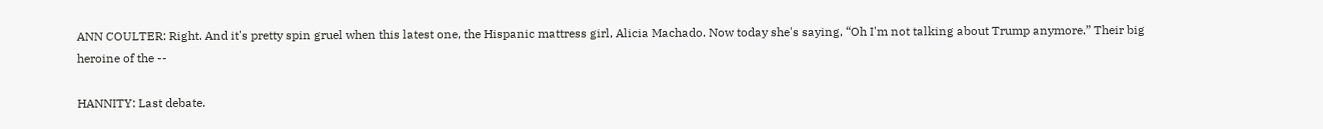ANN COULTER: Right. And it's pretty spin gruel when this latest one, the Hispanic mattress girl, Alicia Machado. Now today she's saying, “Oh I'm not talking about Trump anymore.” Their big heroine of the --

HANNITY: Last debate.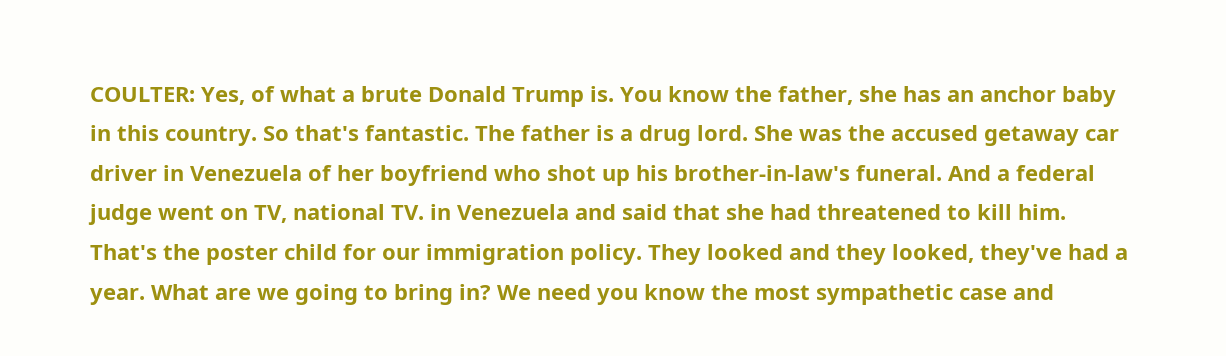COULTER: Yes, of what a brute Donald Trump is. You know the father, she has an anchor baby in this country. So that's fantastic. The father is a drug lord. She was the accused getaway car driver in Venezuela of her boyfriend who shot up his brother-in-law's funeral. And a federal judge went on TV, national TV. in Venezuela and said that she had threatened to kill him. That's the poster child for our immigration policy. They looked and they looked, they've had a year. What are we going to bring in? We need you know the most sympathetic case and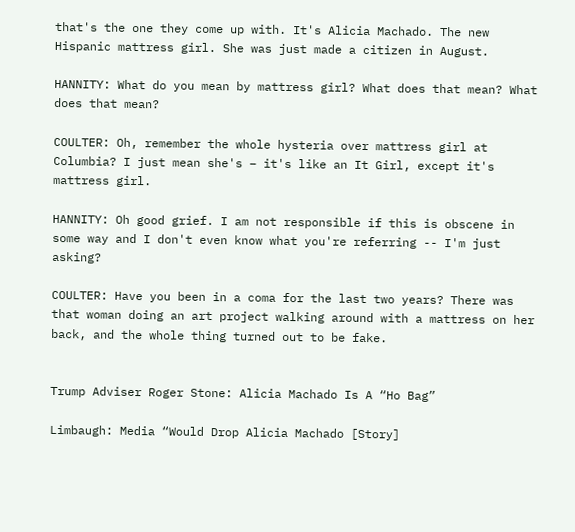that's the one they come up with. It's Alicia Machado. The new Hispanic mattress girl. She was just made a citizen in August.

HANNITY: What do you mean by mattress girl? What does that mean? What does that mean?

COULTER: Oh, remember the whole hysteria over mattress girl at Columbia? I just mean she's – it's like an It Girl, except it's mattress girl.

HANNITY: Oh good grief. I am not responsible if this is obscene in some way and I don't even know what you're referring -- I'm just asking?

COULTER: Have you been in a coma for the last two years? There was that woman doing an art project walking around with a mattress on her back, and the whole thing turned out to be fake.


Trump Adviser Roger Stone: Alicia Machado Is A “Ho Bag”

Limbaugh: Media “Would Drop Alicia Machado [Story]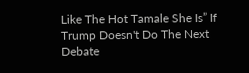Like The Hot Tamale She Is” If Trump Doesn't Do The Next Debate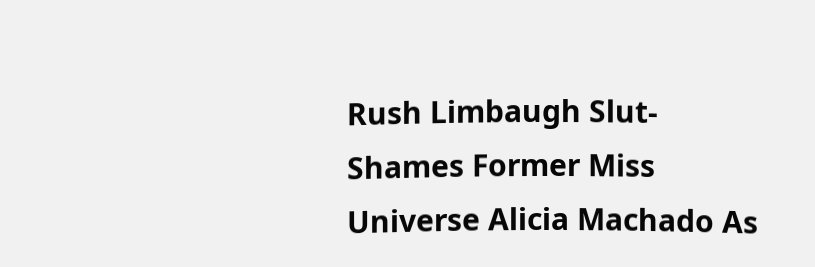Rush Limbaugh Slut-Shames Former Miss Universe Alicia Machado As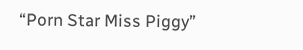“Porn Star Miss Piggy”